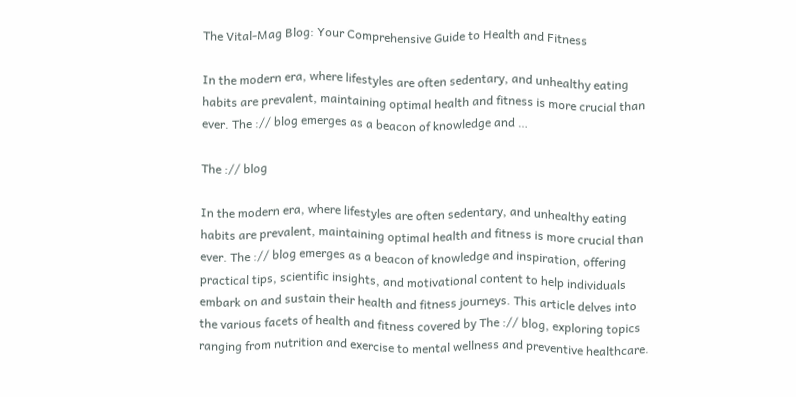The Vital-Mag Blog: Your Comprehensive Guide to Health and Fitness

In the modern era, where lifestyles are often sedentary, and unhealthy eating habits are prevalent, maintaining optimal health and fitness is more crucial than ever. The :// blog emerges as a beacon of knowledge and …

The :// blog

In the modern era, where lifestyles are often sedentary, and unhealthy eating habits are prevalent, maintaining optimal health and fitness is more crucial than ever. The :// blog emerges as a beacon of knowledge and inspiration, offering practical tips, scientific insights, and motivational content to help individuals embark on and sustain their health and fitness journeys. This article delves into the various facets of health and fitness covered by The :// blog, exploring topics ranging from nutrition and exercise to mental wellness and preventive healthcare.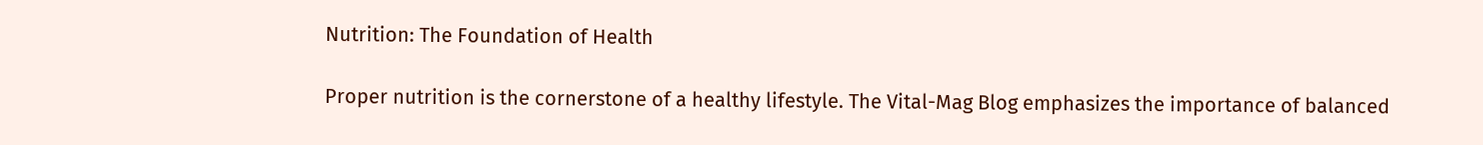Nutrition: The Foundation of Health

Proper nutrition is the cornerstone of a healthy lifestyle. The Vital-Mag Blog emphasizes the importance of balanced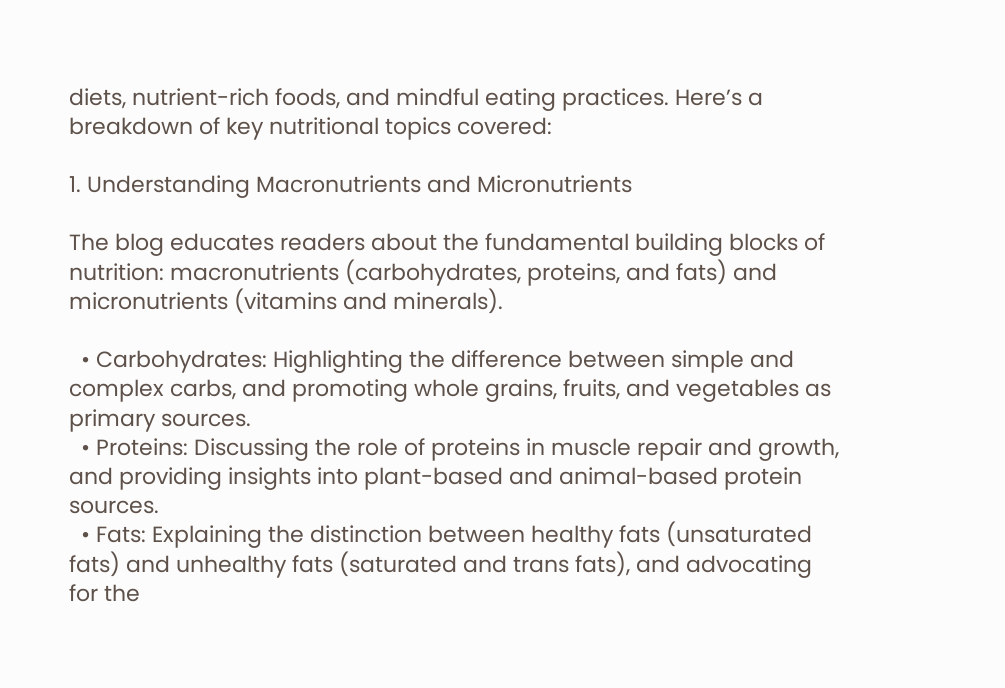diets, nutrient-rich foods, and mindful eating practices. Here’s a breakdown of key nutritional topics covered:

1. Understanding Macronutrients and Micronutrients

The blog educates readers about the fundamental building blocks of nutrition: macronutrients (carbohydrates, proteins, and fats) and micronutrients (vitamins and minerals).

  • Carbohydrates: Highlighting the difference between simple and complex carbs, and promoting whole grains, fruits, and vegetables as primary sources.
  • Proteins: Discussing the role of proteins in muscle repair and growth, and providing insights into plant-based and animal-based protein sources.
  • Fats: Explaining the distinction between healthy fats (unsaturated fats) and unhealthy fats (saturated and trans fats), and advocating for the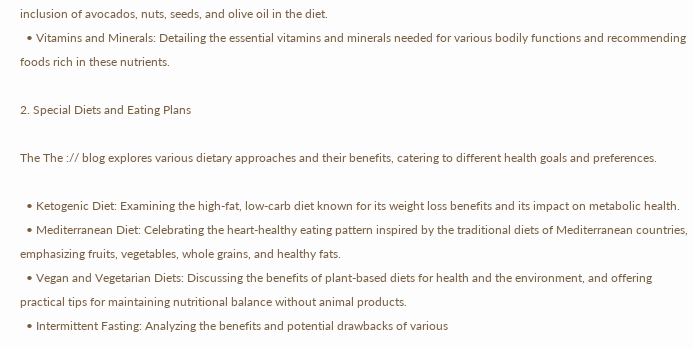inclusion of avocados, nuts, seeds, and olive oil in the diet.
  • Vitamins and Minerals: Detailing the essential vitamins and minerals needed for various bodily functions and recommending foods rich in these nutrients.

2. Special Diets and Eating Plans

The The :// blog explores various dietary approaches and their benefits, catering to different health goals and preferences.

  • Ketogenic Diet: Examining the high-fat, low-carb diet known for its weight loss benefits and its impact on metabolic health.
  • Mediterranean Diet: Celebrating the heart-healthy eating pattern inspired by the traditional diets of Mediterranean countries, emphasizing fruits, vegetables, whole grains, and healthy fats.
  • Vegan and Vegetarian Diets: Discussing the benefits of plant-based diets for health and the environment, and offering practical tips for maintaining nutritional balance without animal products.
  • Intermittent Fasting: Analyzing the benefits and potential drawbacks of various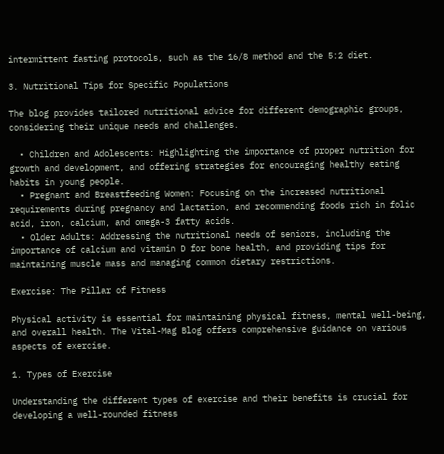intermittent fasting protocols, such as the 16/8 method and the 5:2 diet.

3. Nutritional Tips for Specific Populations

The blog provides tailored nutritional advice for different demographic groups, considering their unique needs and challenges.

  • Children and Adolescents: Highlighting the importance of proper nutrition for growth and development, and offering strategies for encouraging healthy eating habits in young people.
  • Pregnant and Breastfeeding Women: Focusing on the increased nutritional requirements during pregnancy and lactation, and recommending foods rich in folic acid, iron, calcium, and omega-3 fatty acids.
  • Older Adults: Addressing the nutritional needs of seniors, including the importance of calcium and vitamin D for bone health, and providing tips for maintaining muscle mass and managing common dietary restrictions.

Exercise: The Pillar of Fitness

Physical activity is essential for maintaining physical fitness, mental well-being, and overall health. The Vital-Mag Blog offers comprehensive guidance on various aspects of exercise.

1. Types of Exercise

Understanding the different types of exercise and their benefits is crucial for developing a well-rounded fitness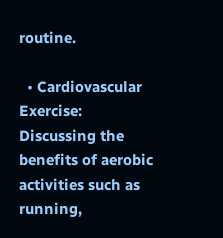routine.

  • Cardiovascular Exercise: Discussing the benefits of aerobic activities such as running,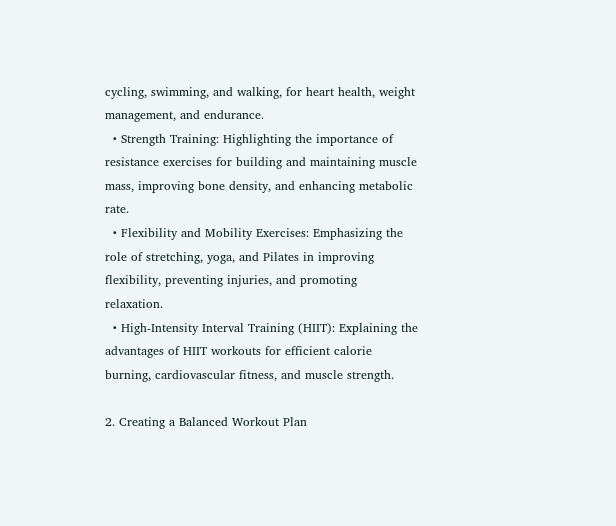cycling, swimming, and walking, for heart health, weight management, and endurance.
  • Strength Training: Highlighting the importance of resistance exercises for building and maintaining muscle mass, improving bone density, and enhancing metabolic rate.
  • Flexibility and Mobility Exercises: Emphasizing the role of stretching, yoga, and Pilates in improving flexibility, preventing injuries, and promoting relaxation.
  • High-Intensity Interval Training (HIIT): Explaining the advantages of HIIT workouts for efficient calorie burning, cardiovascular fitness, and muscle strength.

2. Creating a Balanced Workout Plan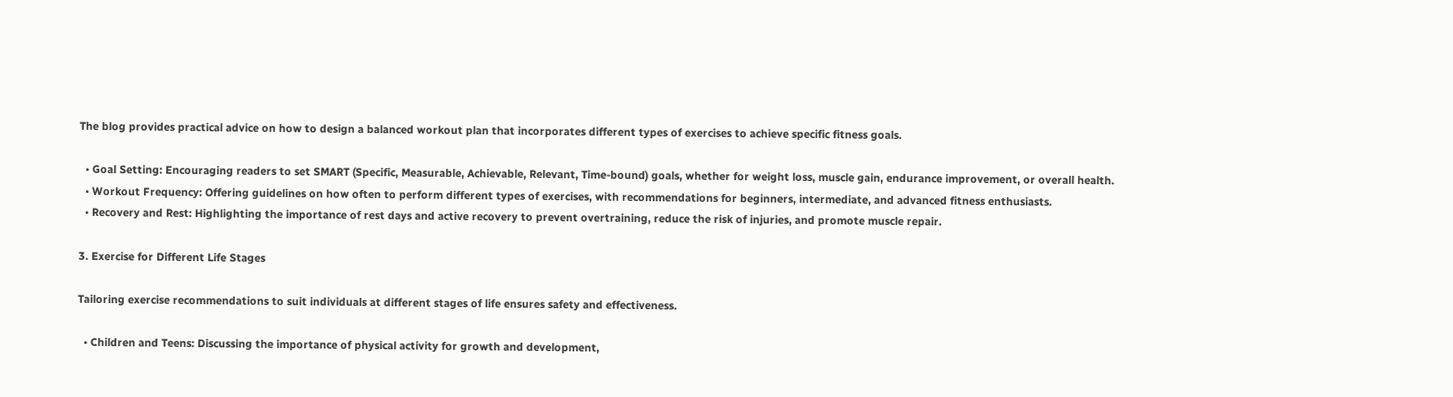The blog provides practical advice on how to design a balanced workout plan that incorporates different types of exercises to achieve specific fitness goals.

  • Goal Setting: Encouraging readers to set SMART (Specific, Measurable, Achievable, Relevant, Time-bound) goals, whether for weight loss, muscle gain, endurance improvement, or overall health.
  • Workout Frequency: Offering guidelines on how often to perform different types of exercises, with recommendations for beginners, intermediate, and advanced fitness enthusiasts.
  • Recovery and Rest: Highlighting the importance of rest days and active recovery to prevent overtraining, reduce the risk of injuries, and promote muscle repair.

3. Exercise for Different Life Stages

Tailoring exercise recommendations to suit individuals at different stages of life ensures safety and effectiveness.

  • Children and Teens: Discussing the importance of physical activity for growth and development,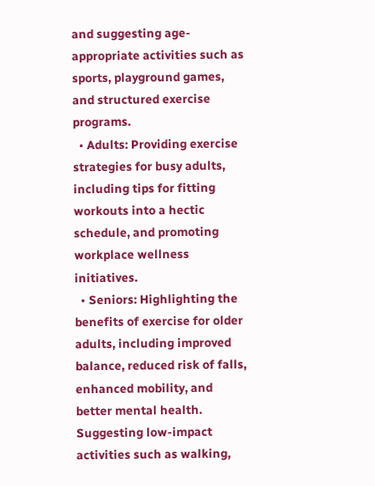and suggesting age-appropriate activities such as sports, playground games, and structured exercise programs.
  • Adults: Providing exercise strategies for busy adults, including tips for fitting workouts into a hectic schedule, and promoting workplace wellness initiatives.
  • Seniors: Highlighting the benefits of exercise for older adults, including improved balance, reduced risk of falls, enhanced mobility, and better mental health. Suggesting low-impact activities such as walking,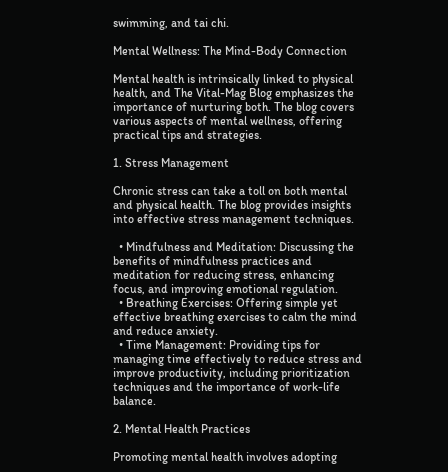swimming, and tai chi.

Mental Wellness: The Mind-Body Connection

Mental health is intrinsically linked to physical health, and The Vital-Mag Blog emphasizes the importance of nurturing both. The blog covers various aspects of mental wellness, offering practical tips and strategies.

1. Stress Management

Chronic stress can take a toll on both mental and physical health. The blog provides insights into effective stress management techniques.

  • Mindfulness and Meditation: Discussing the benefits of mindfulness practices and meditation for reducing stress, enhancing focus, and improving emotional regulation.
  • Breathing Exercises: Offering simple yet effective breathing exercises to calm the mind and reduce anxiety.
  • Time Management: Providing tips for managing time effectively to reduce stress and improve productivity, including prioritization techniques and the importance of work-life balance.

2. Mental Health Practices

Promoting mental health involves adopting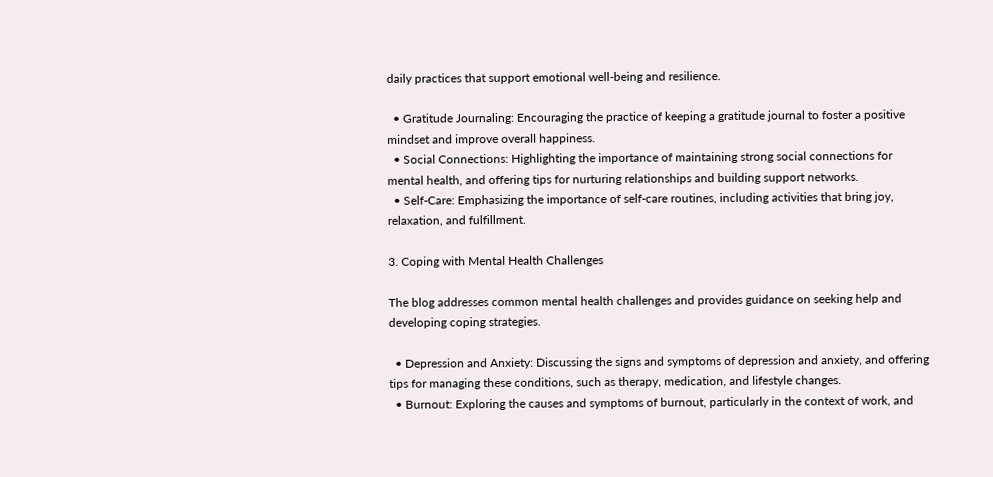daily practices that support emotional well-being and resilience.

  • Gratitude Journaling: Encouraging the practice of keeping a gratitude journal to foster a positive mindset and improve overall happiness.
  • Social Connections: Highlighting the importance of maintaining strong social connections for mental health, and offering tips for nurturing relationships and building support networks.
  • Self-Care: Emphasizing the importance of self-care routines, including activities that bring joy, relaxation, and fulfillment.

3. Coping with Mental Health Challenges

The blog addresses common mental health challenges and provides guidance on seeking help and developing coping strategies.

  • Depression and Anxiety: Discussing the signs and symptoms of depression and anxiety, and offering tips for managing these conditions, such as therapy, medication, and lifestyle changes.
  • Burnout: Exploring the causes and symptoms of burnout, particularly in the context of work, and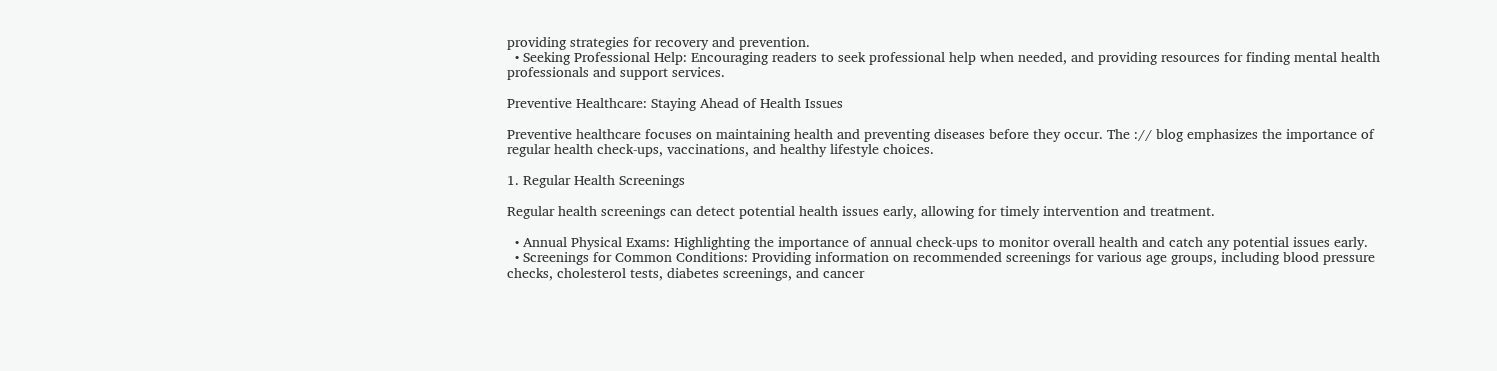providing strategies for recovery and prevention.
  • Seeking Professional Help: Encouraging readers to seek professional help when needed, and providing resources for finding mental health professionals and support services.

Preventive Healthcare: Staying Ahead of Health Issues

Preventive healthcare focuses on maintaining health and preventing diseases before they occur. The :// blog emphasizes the importance of regular health check-ups, vaccinations, and healthy lifestyle choices.

1. Regular Health Screenings

Regular health screenings can detect potential health issues early, allowing for timely intervention and treatment.

  • Annual Physical Exams: Highlighting the importance of annual check-ups to monitor overall health and catch any potential issues early.
  • Screenings for Common Conditions: Providing information on recommended screenings for various age groups, including blood pressure checks, cholesterol tests, diabetes screenings, and cancer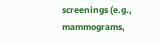screenings (e.g., mammograms,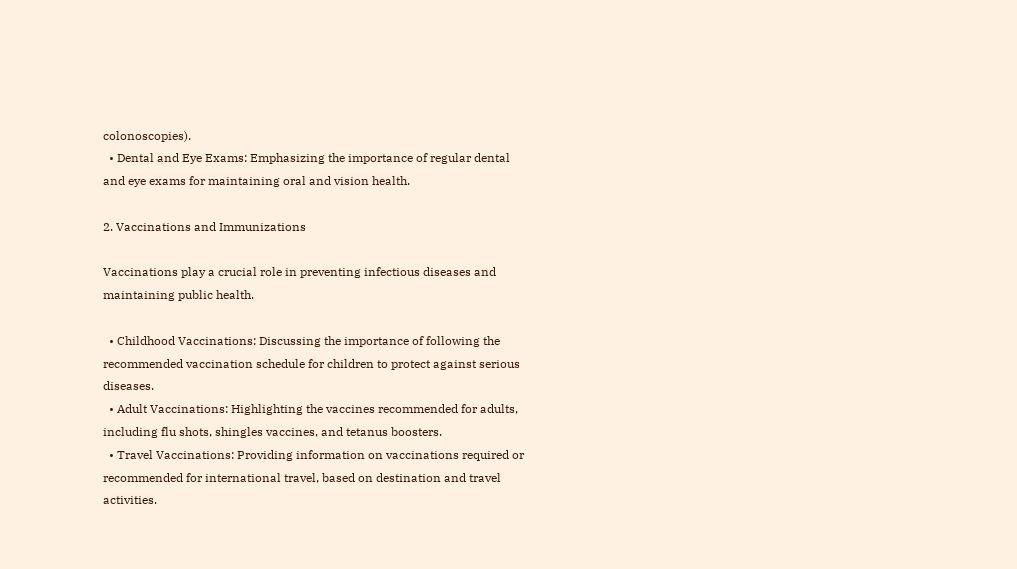colonoscopies).
  • Dental and Eye Exams: Emphasizing the importance of regular dental and eye exams for maintaining oral and vision health.

2. Vaccinations and Immunizations

Vaccinations play a crucial role in preventing infectious diseases and maintaining public health.

  • Childhood Vaccinations: Discussing the importance of following the recommended vaccination schedule for children to protect against serious diseases.
  • Adult Vaccinations: Highlighting the vaccines recommended for adults, including flu shots, shingles vaccines, and tetanus boosters.
  • Travel Vaccinations: Providing information on vaccinations required or recommended for international travel, based on destination and travel activities.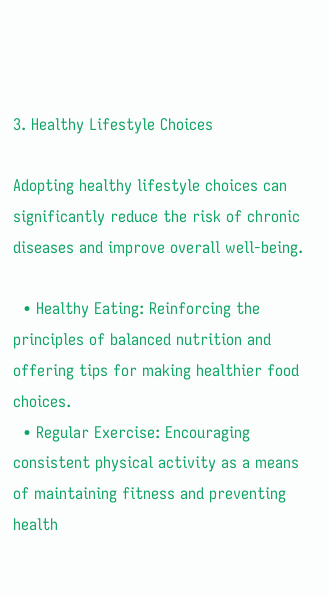3. Healthy Lifestyle Choices

Adopting healthy lifestyle choices can significantly reduce the risk of chronic diseases and improve overall well-being.

  • Healthy Eating: Reinforcing the principles of balanced nutrition and offering tips for making healthier food choices.
  • Regular Exercise: Encouraging consistent physical activity as a means of maintaining fitness and preventing health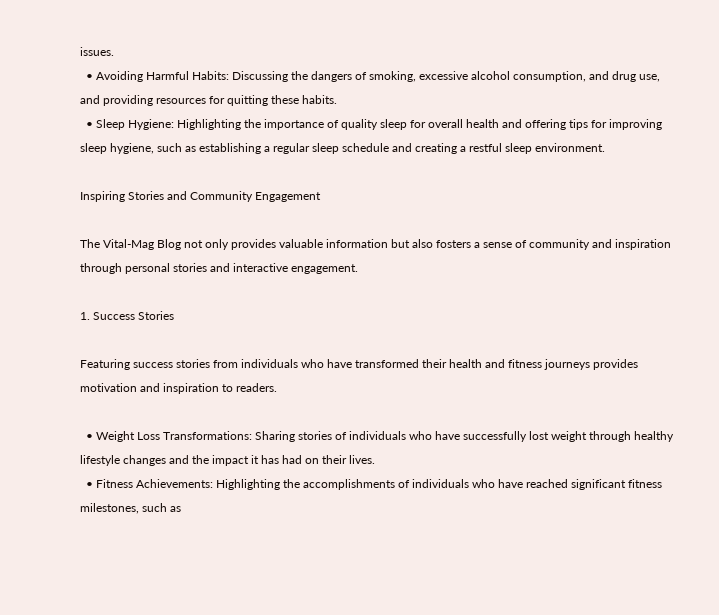issues.
  • Avoiding Harmful Habits: Discussing the dangers of smoking, excessive alcohol consumption, and drug use, and providing resources for quitting these habits.
  • Sleep Hygiene: Highlighting the importance of quality sleep for overall health and offering tips for improving sleep hygiene, such as establishing a regular sleep schedule and creating a restful sleep environment.

Inspiring Stories and Community Engagement

The Vital-Mag Blog not only provides valuable information but also fosters a sense of community and inspiration through personal stories and interactive engagement.

1. Success Stories

Featuring success stories from individuals who have transformed their health and fitness journeys provides motivation and inspiration to readers.

  • Weight Loss Transformations: Sharing stories of individuals who have successfully lost weight through healthy lifestyle changes and the impact it has had on their lives.
  • Fitness Achievements: Highlighting the accomplishments of individuals who have reached significant fitness milestones, such as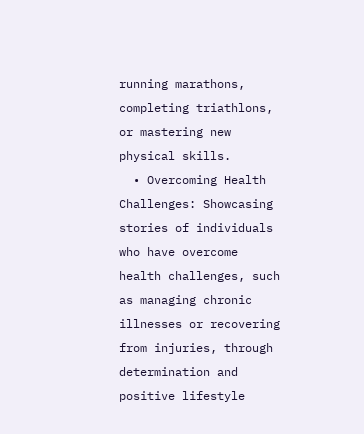running marathons, completing triathlons, or mastering new physical skills.
  • Overcoming Health Challenges: Showcasing stories of individuals who have overcome health challenges, such as managing chronic illnesses or recovering from injuries, through determination and positive lifestyle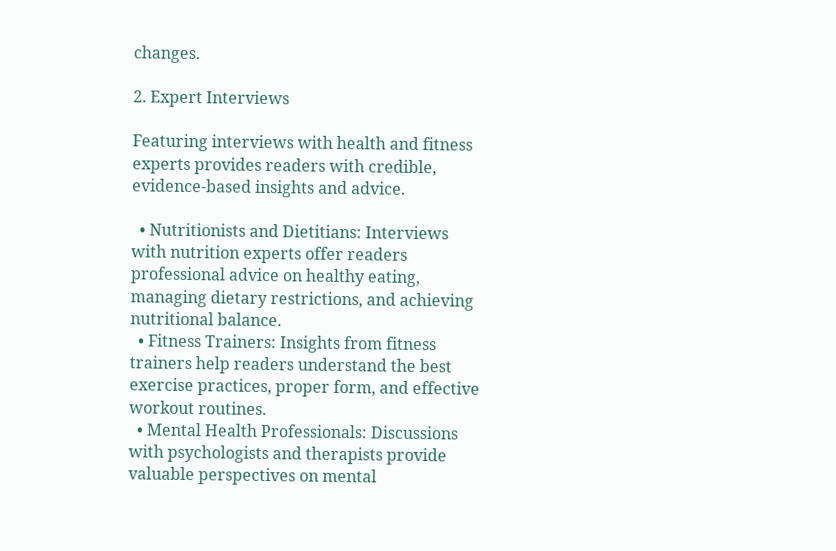changes.

2. Expert Interviews

Featuring interviews with health and fitness experts provides readers with credible, evidence-based insights and advice.

  • Nutritionists and Dietitians: Interviews with nutrition experts offer readers professional advice on healthy eating, managing dietary restrictions, and achieving nutritional balance.
  • Fitness Trainers: Insights from fitness trainers help readers understand the best exercise practices, proper form, and effective workout routines.
  • Mental Health Professionals: Discussions with psychologists and therapists provide valuable perspectives on mental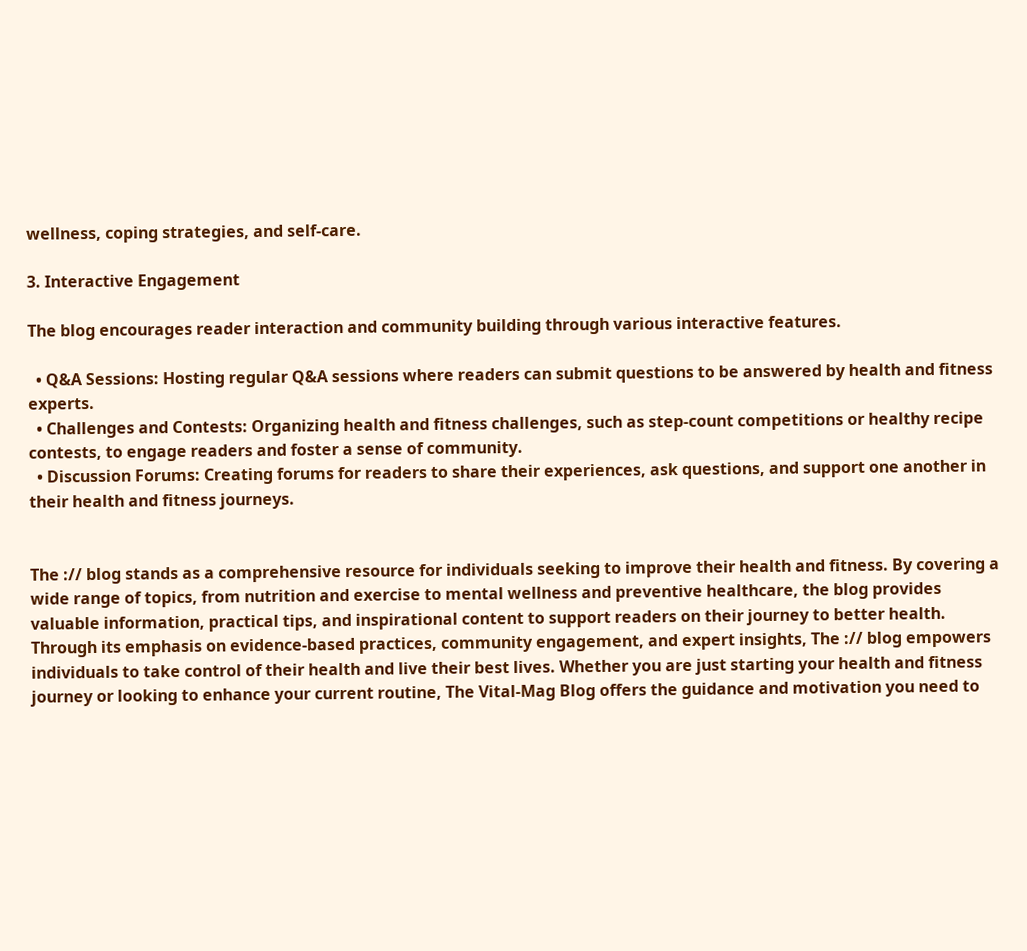wellness, coping strategies, and self-care.

3. Interactive Engagement

The blog encourages reader interaction and community building through various interactive features.

  • Q&A Sessions: Hosting regular Q&A sessions where readers can submit questions to be answered by health and fitness experts.
  • Challenges and Contests: Organizing health and fitness challenges, such as step-count competitions or healthy recipe contests, to engage readers and foster a sense of community.
  • Discussion Forums: Creating forums for readers to share their experiences, ask questions, and support one another in their health and fitness journeys.


The :// blog stands as a comprehensive resource for individuals seeking to improve their health and fitness. By covering a wide range of topics, from nutrition and exercise to mental wellness and preventive healthcare, the blog provides valuable information, practical tips, and inspirational content to support readers on their journey to better health. Through its emphasis on evidence-based practices, community engagement, and expert insights, The :// blog empowers individuals to take control of their health and live their best lives. Whether you are just starting your health and fitness journey or looking to enhance your current routine, The Vital-Mag Blog offers the guidance and motivation you need to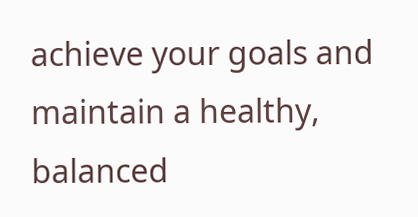achieve your goals and maintain a healthy, balanced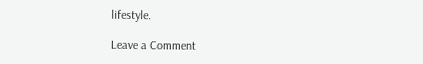lifestyle.

Leave a Comment